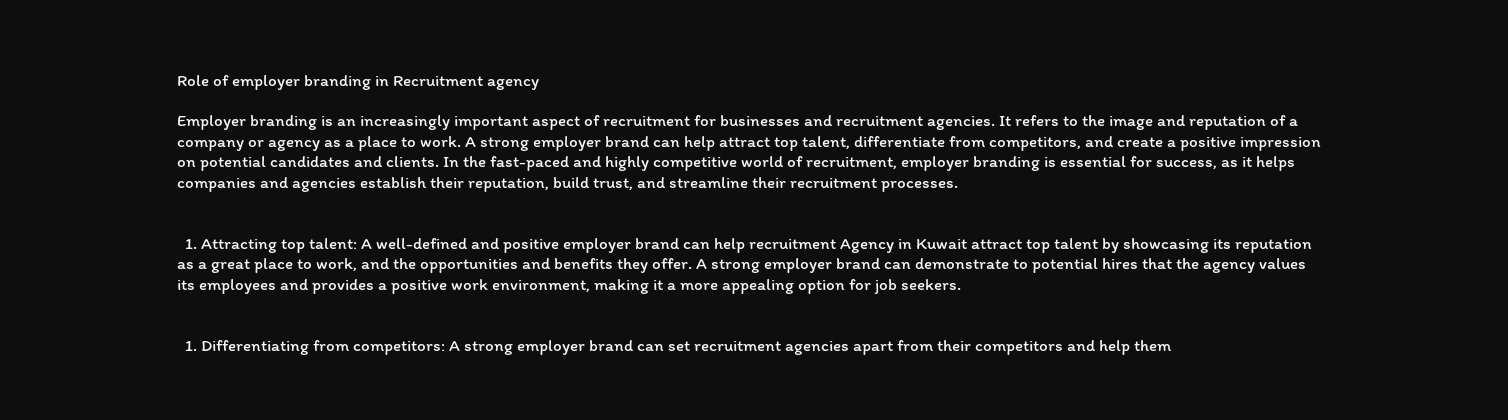Role of employer branding in Recruitment agency

Employer branding is an increasingly important aspect of recruitment for businesses and recruitment agencies. It refers to the image and reputation of a company or agency as a place to work. A strong employer brand can help attract top talent, differentiate from competitors, and create a positive impression on potential candidates and clients. In the fast-paced and highly competitive world of recruitment, employer branding is essential for success, as it helps companies and agencies establish their reputation, build trust, and streamline their recruitment processes.


  1. Attracting top talent: A well-defined and positive employer brand can help recruitment Agency in Kuwait attract top talent by showcasing its reputation as a great place to work, and the opportunities and benefits they offer. A strong employer brand can demonstrate to potential hires that the agency values its employees and provides a positive work environment, making it a more appealing option for job seekers.


  1. Differentiating from competitors: A strong employer brand can set recruitment agencies apart from their competitors and help them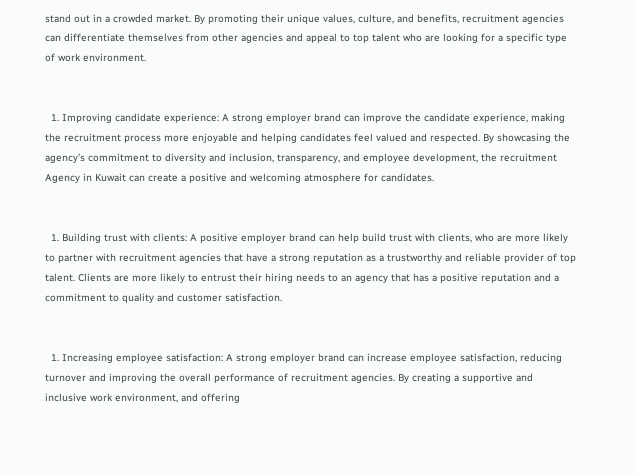stand out in a crowded market. By promoting their unique values, culture, and benefits, recruitment agencies can differentiate themselves from other agencies and appeal to top talent who are looking for a specific type of work environment.


  1. Improving candidate experience: A strong employer brand can improve the candidate experience, making the recruitment process more enjoyable and helping candidates feel valued and respected. By showcasing the agency’s commitment to diversity and inclusion, transparency, and employee development, the recruitment Agency in Kuwait can create a positive and welcoming atmosphere for candidates.


  1. Building trust with clients: A positive employer brand can help build trust with clients, who are more likely to partner with recruitment agencies that have a strong reputation as a trustworthy and reliable provider of top talent. Clients are more likely to entrust their hiring needs to an agency that has a positive reputation and a commitment to quality and customer satisfaction.


  1. Increasing employee satisfaction: A strong employer brand can increase employee satisfaction, reducing turnover and improving the overall performance of recruitment agencies. By creating a supportive and inclusive work environment, and offering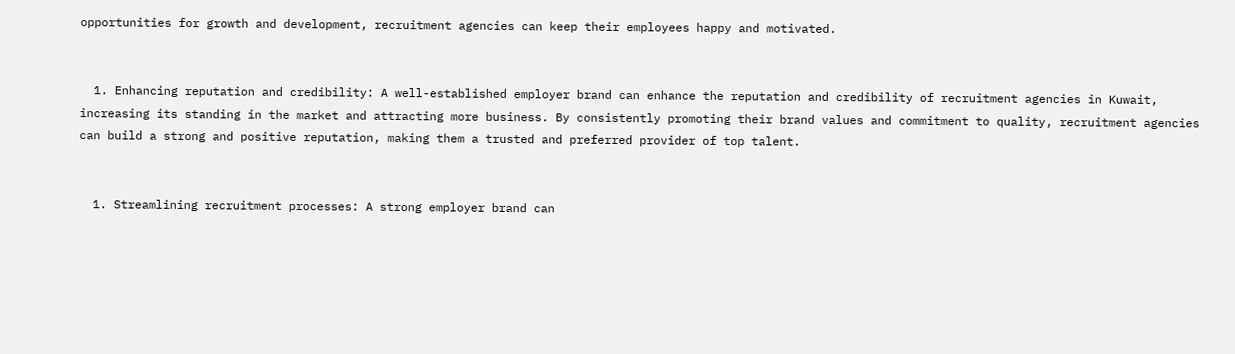opportunities for growth and development, recruitment agencies can keep their employees happy and motivated.


  1. Enhancing reputation and credibility: A well-established employer brand can enhance the reputation and credibility of recruitment agencies in Kuwait, increasing its standing in the market and attracting more business. By consistently promoting their brand values and commitment to quality, recruitment agencies can build a strong and positive reputation, making them a trusted and preferred provider of top talent.


  1. Streamlining recruitment processes: A strong employer brand can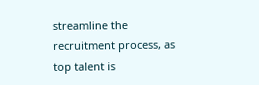streamline the recruitment process, as top talent is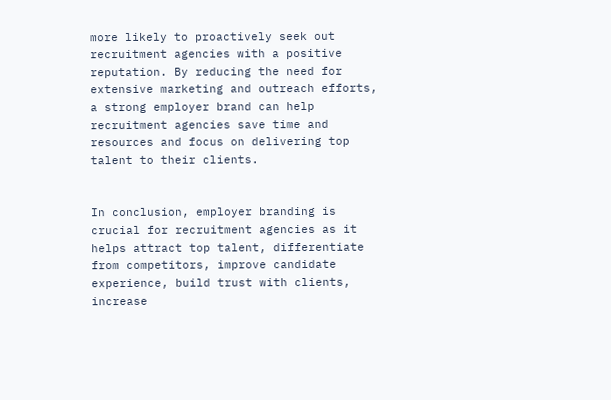more likely to proactively seek out recruitment agencies with a positive reputation. By reducing the need for extensive marketing and outreach efforts, a strong employer brand can help recruitment agencies save time and resources and focus on delivering top talent to their clients.


In conclusion, employer branding is crucial for recruitment agencies as it helps attract top talent, differentiate from competitors, improve candidate experience, build trust with clients, increase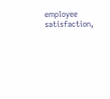employee satisfaction,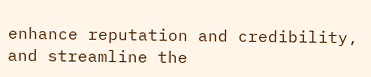enhance reputation and credibility, and streamline the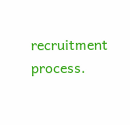recruitment process.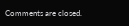Comments are closed.